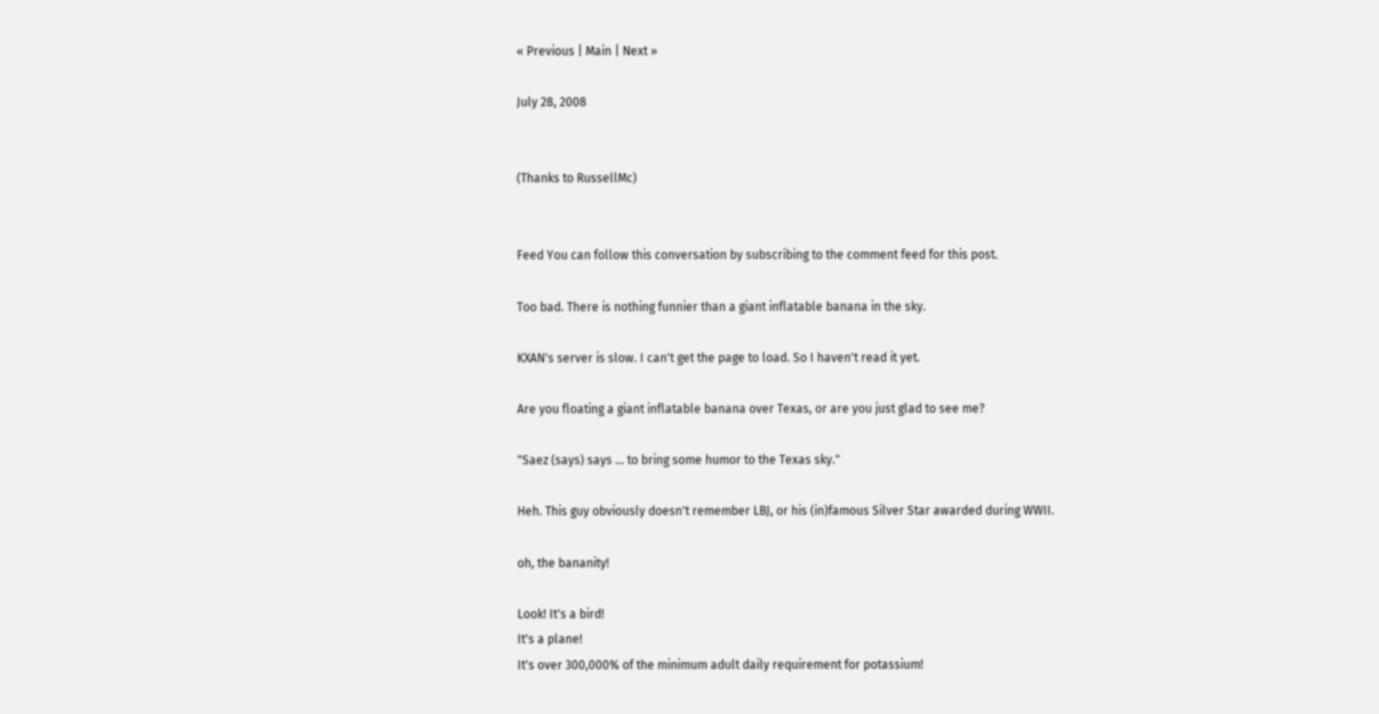« Previous | Main | Next »

July 28, 2008


(Thanks to RussellMc)


Feed You can follow this conversation by subscribing to the comment feed for this post.

Too bad. There is nothing funnier than a giant inflatable banana in the sky.

KXAN's server is slow. I can't get the page to load. So I haven't read it yet.

Are you floating a giant inflatable banana over Texas, or are you just glad to see me?

"Saez (says) says ... to bring some humor to the Texas sky."

Heh. This guy obviously doesn't remember LBJ, or his (in)famous Silver Star awarded during WWII.

oh, the bananity!

Look! It's a bird!
It's a plane!
It's over 300,000% of the minimum adult daily requirement for potassium!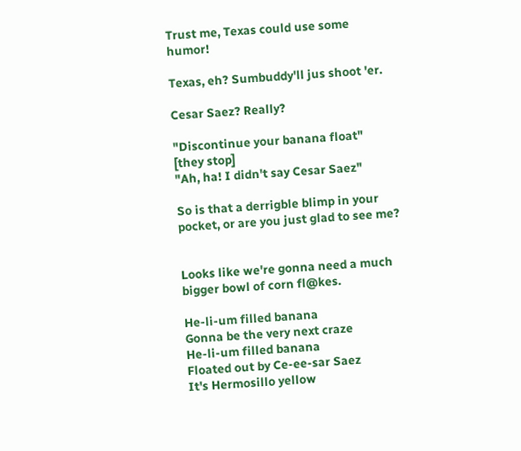Trust me, Texas could use some humor!

Texas, eh? Sumbuddy'll jus shoot 'er.

Cesar Saez? Really?

"Discontinue your banana float"
[they stop]
"Ah, ha! I didn't say Cesar Saez"

So is that a derrigble blimp in your pocket, or are you just glad to see me?


Looks like we're gonna need a much bigger bowl of corn fl@kes.

He-li-um filled banana
Gonna be the very next craze
He-li-um filled banana
Floated out by Ce-ee-sar Saez
It's Hermosillo yellow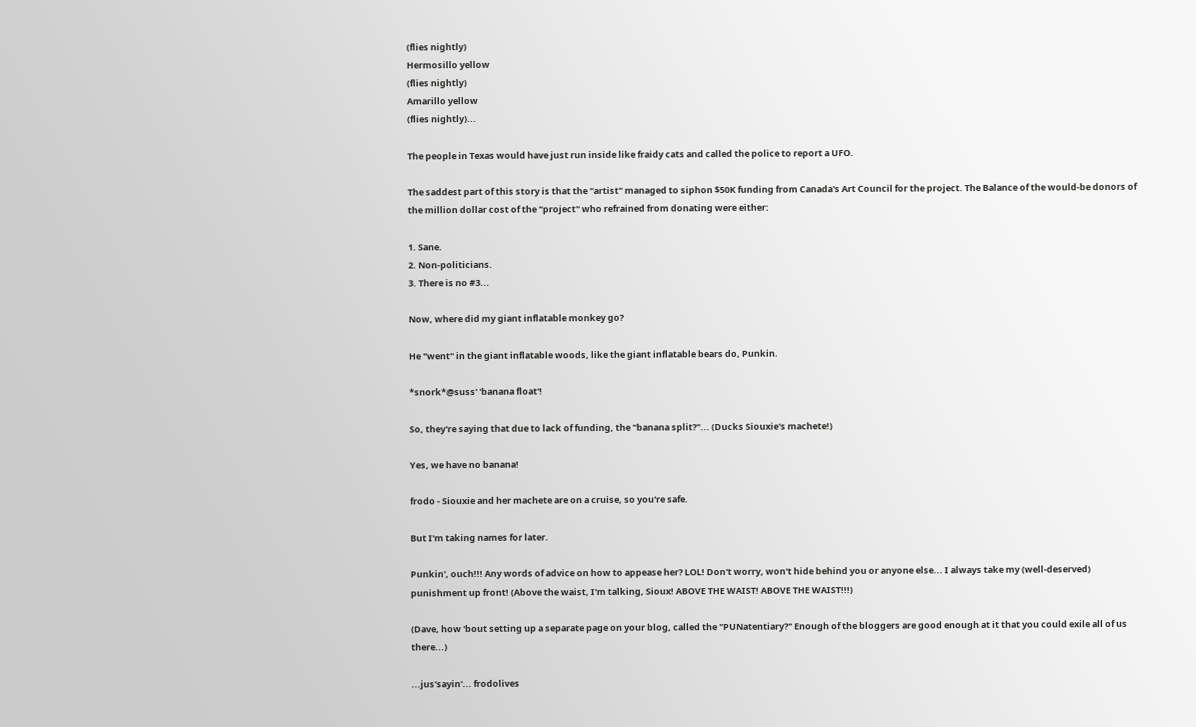(flies nightly)
Hermosillo yellow
(flies nightly)
Amarillo yellow
(flies nightly)...

The people in Texas would have just run inside like fraidy cats and called the police to report a UFO.

The saddest part of this story is that the "artist" managed to siphon $50K funding from Canada's Art Council for the project. The Balance of the would-be donors of the million dollar cost of the "project" who refrained from donating were either:

1. Sane.
2. Non-politicians.
3. There is no #3...

Now, where did my giant inflatable monkey go?

He "went" in the giant inflatable woods, like the giant inflatable bears do, Punkin.

*snork*@suss' 'banana float'!

So, they're saying that due to lack of funding, the "banana split?"... (Ducks Siouxie's machete!)

Yes, we have no banana!

frodo - Siouxie and her machete are on a cruise, so you're safe.

But I'm taking names for later.

Punkin', ouch!!! Any words of advice on how to appease her? LOL! Don't worry, won't hide behind you or anyone else... I always take my (well-deserved) punishment up front! (Above the waist, I'm talking, Sioux! ABOVE THE WAIST! ABOVE THE WAIST!!!)

(Dave, how 'bout setting up a separate page on your blog, called the "PUNatentiary?" Enough of the bloggers are good enough at it that you could exile all of us there...)

...jus'sayin'... frodolives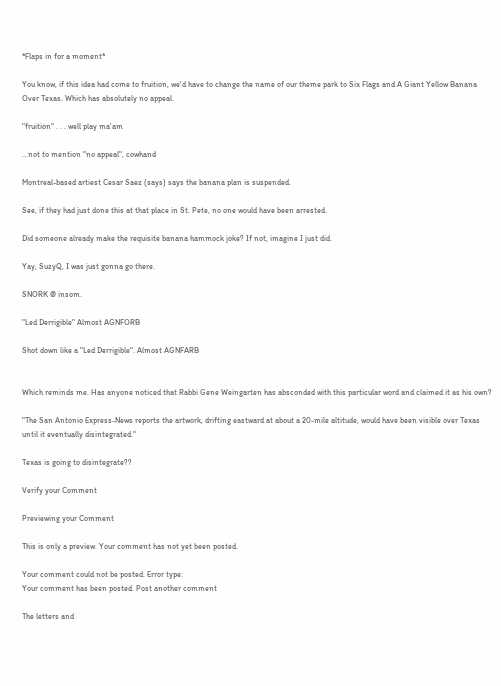*Flaps in for a moment*

You know, if this idea had come to fruition, we'd have to change the name of our theme park to Six Flags and A Giant Yellow Banana Over Texas. Which has absolutely no appeal.

"fruition" . . . well play ma'am

...not to mention "no appeal", cowhand

Montreal-based artiest Cesar Saez (says) says the banana plan is suspended.

See, if they had just done this at that place in St. Pete, no one would have been arrested.

Did someone already make the requisite banana hammock joke? If not, imagine I just did.

Yay, SuzyQ, I was just gonna go there.

SNORK @ insom.

"Led Derrigible" Almost AGNFORB

Shot down like a "Led Derrigible". Almost AGNFARB


Which reminds me. Has anyone noticed that Rabbi Gene Weingarten has absconded with this particular word and claimed it as his own?

"The San Antonio Express-News reports the artwork, drifting eastward at about a 20-mile altitude, would have been visible over Texas until it eventually disintegrated."

Texas is going to disintegrate??

Verify your Comment

Previewing your Comment

This is only a preview. Your comment has not yet been posted.

Your comment could not be posted. Error type:
Your comment has been posted. Post another comment

The letters and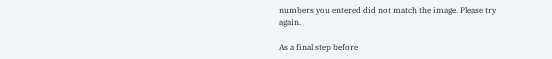numbers you entered did not match the image. Please try again.

As a final step before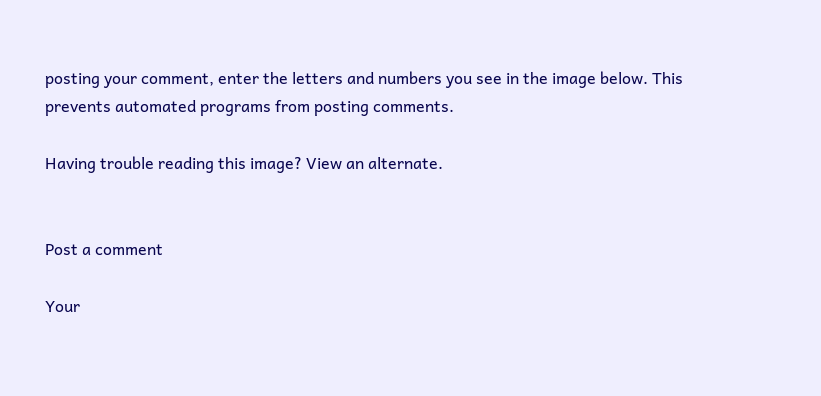posting your comment, enter the letters and numbers you see in the image below. This prevents automated programs from posting comments.

Having trouble reading this image? View an alternate.


Post a comment

Your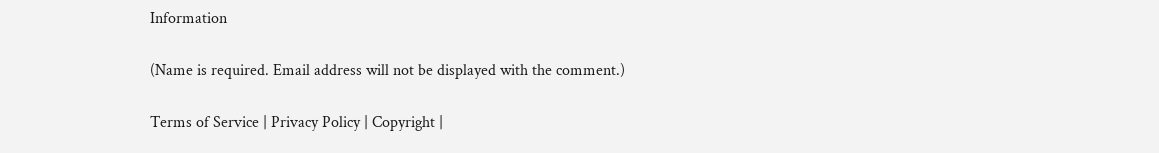Information

(Name is required. Email address will not be displayed with the comment.)

Terms of Service | Privacy Policy | Copyright |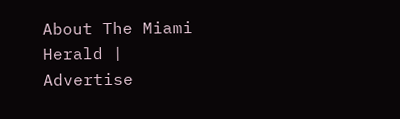About The Miami Herald | Advertise